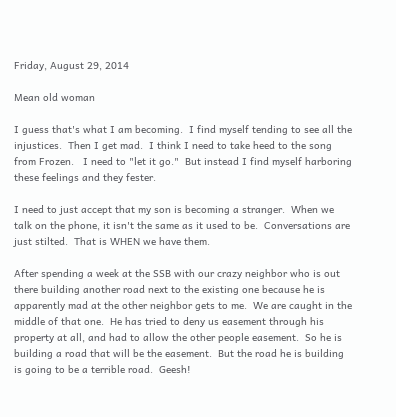Friday, August 29, 2014

Mean old woman

I guess that's what I am becoming.  I find myself tending to see all the injustices.  Then I get mad.  I think I need to take heed to the song from Frozen.   I need to "let it go."  But instead I find myself harboring these feelings and they fester.

I need to just accept that my son is becoming a stranger.  When we talk on the phone, it isn't the same as it used to be.  Conversations are just stilted.  That is WHEN we have them.

After spending a week at the SSB with our crazy neighbor who is out there building another road next to the existing one because he is apparently mad at the other neighbor gets to me.  We are caught in the middle of that one.  He has tried to deny us easement through his property at all, and had to allow the other people easement.  So he is building a road that will be the easement.  But the road he is building is going to be a terrible road.  Geesh!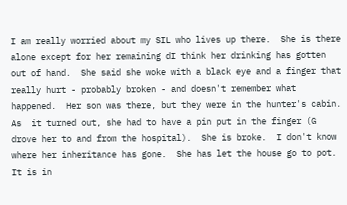I am really worried about my SIL who lives up there.  She is there alone except for her remaining dI think her drinking has gotten out of hand.  She said she woke with a black eye and a finger that really hurt - probably broken - and doesn't remember what happened.  Her son was there, but they were in the hunter's cabin.  As  it turned out, she had to have a pin put in the finger (G drove her to and from the hospital).  She is broke.  I don't know where her inheritance has gone.  She has let the house go to pot.  It is in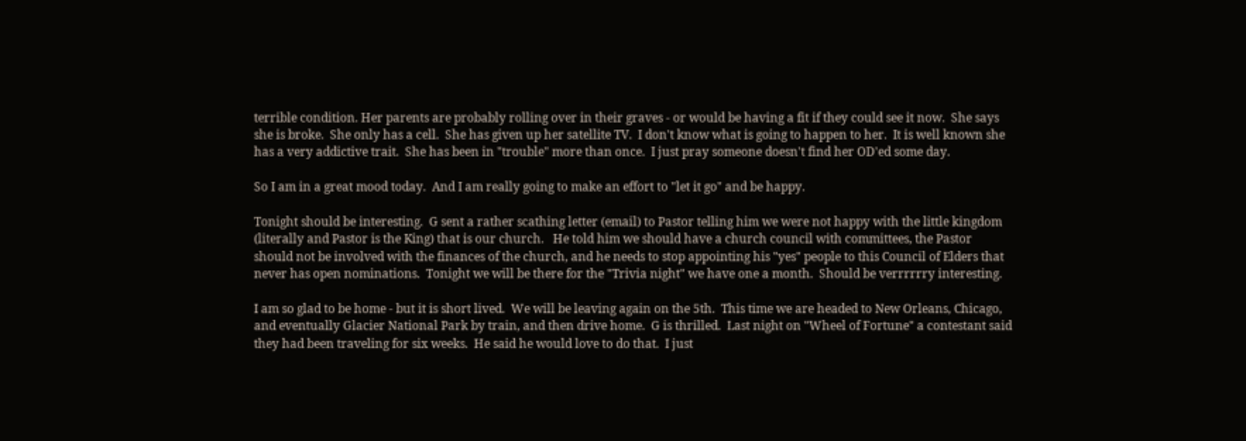terrible condition. Her parents are probably rolling over in their graves - or would be having a fit if they could see it now.  She says she is broke.  She only has a cell.  She has given up her satellite TV.  I don't know what is going to happen to her.  It is well known she has a very addictive trait.  She has been in "trouble" more than once.  I just pray someone doesn't find her OD'ed some day.

So I am in a great mood today.  And I am really going to make an effort to "let it go" and be happy.

Tonight should be interesting.  G sent a rather scathing letter (email) to Pastor telling him we were not happy with the little kingdom (literally and Pastor is the King) that is our church.   He told him we should have a church council with committees, the Pastor should not be involved with the finances of the church, and he needs to stop appointing his "yes" people to this Council of Elders that never has open nominations.  Tonight we will be there for the "Trivia night" we have one a month.  Should be verrrrrry interesting.

I am so glad to be home - but it is short lived.  We will be leaving again on the 5th.  This time we are headed to New Orleans, Chicago, and eventually Glacier National Park by train, and then drive home.  G is thrilled.  Last night on "Wheel of Fortune" a contestant said they had been traveling for six weeks.  He said he would love to do that.  I just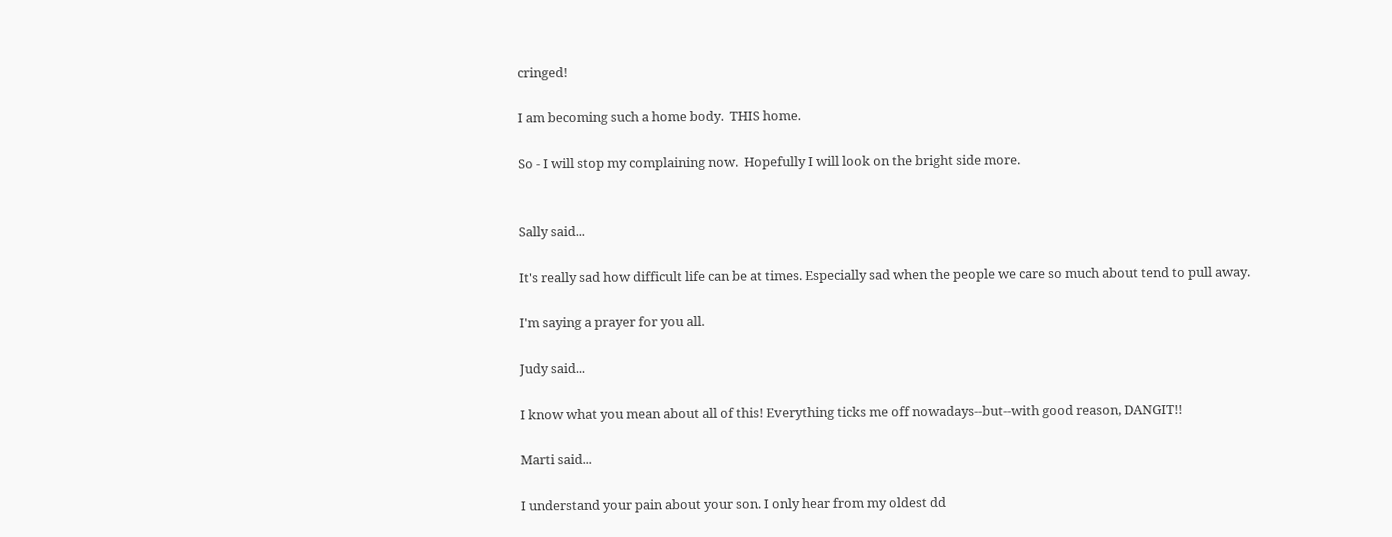cringed!

I am becoming such a home body.  THIS home.

So - I will stop my complaining now.  Hopefully I will look on the bright side more.


Sally said...

It's really sad how difficult life can be at times. Especially sad when the people we care so much about tend to pull away.

I'm saying a prayer for you all.

Judy said...

I know what you mean about all of this! Everything ticks me off nowadays--but--with good reason, DANGIT!!

Marti said...

I understand your pain about your son. I only hear from my oldest dd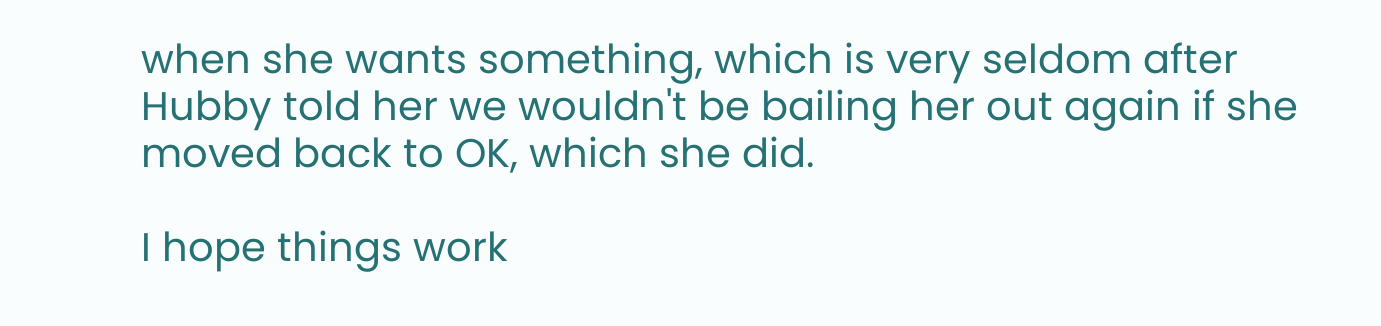when she wants something, which is very seldom after Hubby told her we wouldn't be bailing her out again if she moved back to OK, which she did.

I hope things work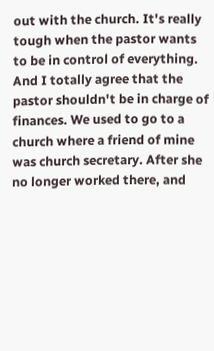out with the church. It's really tough when the pastor wants to be in control of everything. And I totally agree that the pastor shouldn't be in charge of finances. We used to go to a church where a friend of mine was church secretary. After she no longer worked there, and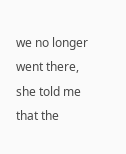we no longer went there, she told me that the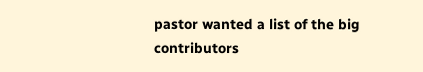pastor wanted a list of the big contributors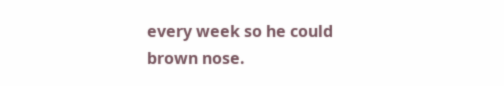every week so he could brown nose.